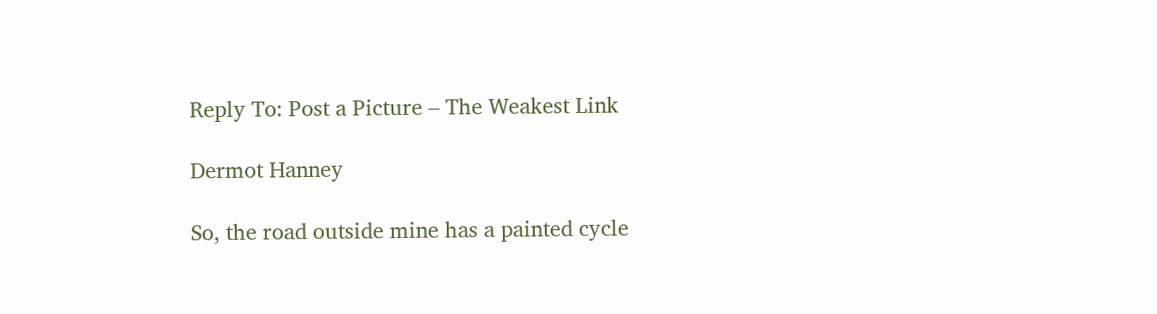Reply To: Post a Picture – The Weakest Link

Dermot Hanney

So, the road outside mine has a painted cycle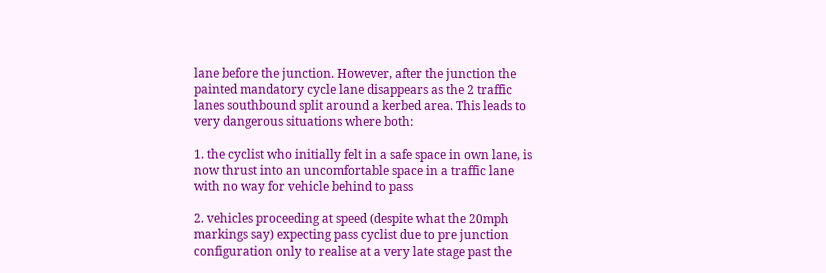lane before the junction. However, after the junction the painted mandatory cycle lane disappears as the 2 traffic lanes southbound split around a kerbed area. This leads to very dangerous situations where both:

1. the cyclist who initially felt in a safe space in own lane, is now thrust into an uncomfortable space in a traffic lane with no way for vehicle behind to pass

2. vehicles proceeding at speed (despite what the 20mph markings say) expecting pass cyclist due to pre junction configuration only to realise at a very late stage past the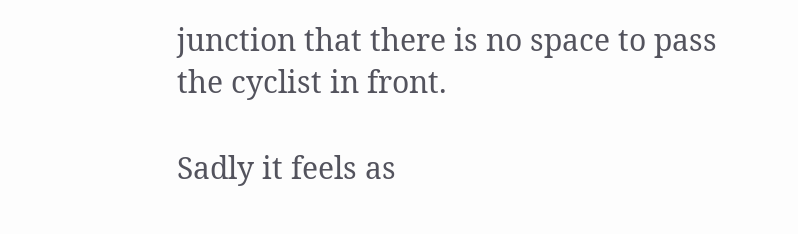junction that there is no space to pass the cyclist in front.

Sadly it feels as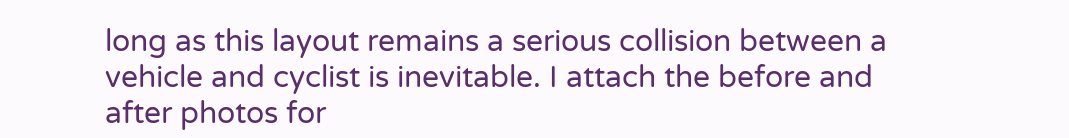long as this layout remains a serious collision between a vehicle and cyclist is inevitable. I attach the before and after photos for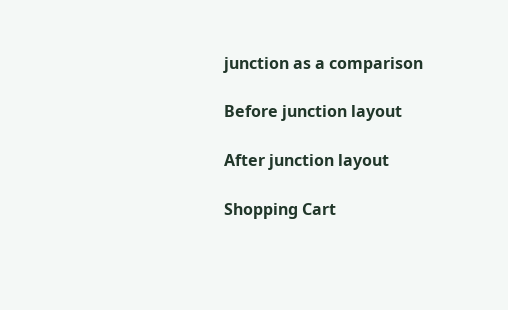junction as a comparison

Before junction layout

After junction layout

Shopping Cart